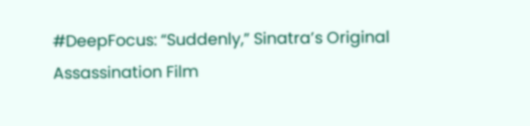#DeepFocus: “Suddenly,” Sinatra’s Original Assassination Film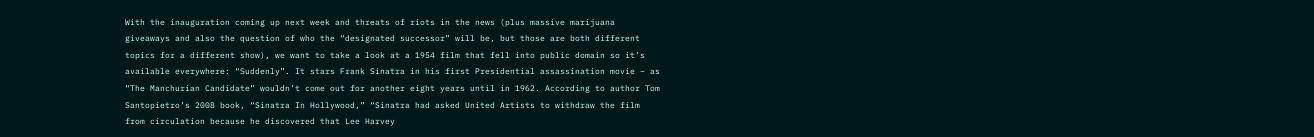With the inauguration coming up next week and threats of riots in the news (plus massive marijuana giveaways and also the question of who the “designated successor” will be, but those are both different topics for a different show), we want to take a look at a 1954 film that fell into public domain so it’s available everywhere: “Suddenly”. It stars Frank Sinatra in his first Presidential assassination movie – as “The Manchurian Candidate” wouldn’t come out for another eight years until in 1962. According to author Tom Santopietro’s 2008 book, “Sinatra In Hollywood,” “Sinatra had asked United Artists to withdraw the film from circulation because he discovered that Lee Harvey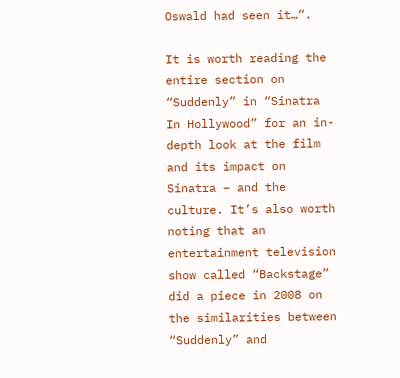Oswald had seen it…“.

It is worth reading the entire section on “Suddenly” in “Sinatra In Hollywood” for an in-depth look at the film and its impact on Sinatra – and the culture. It’s also worth noting that an entertainment television show called “Backstage” did a piece in 2008 on the similarities between “Suddenly” and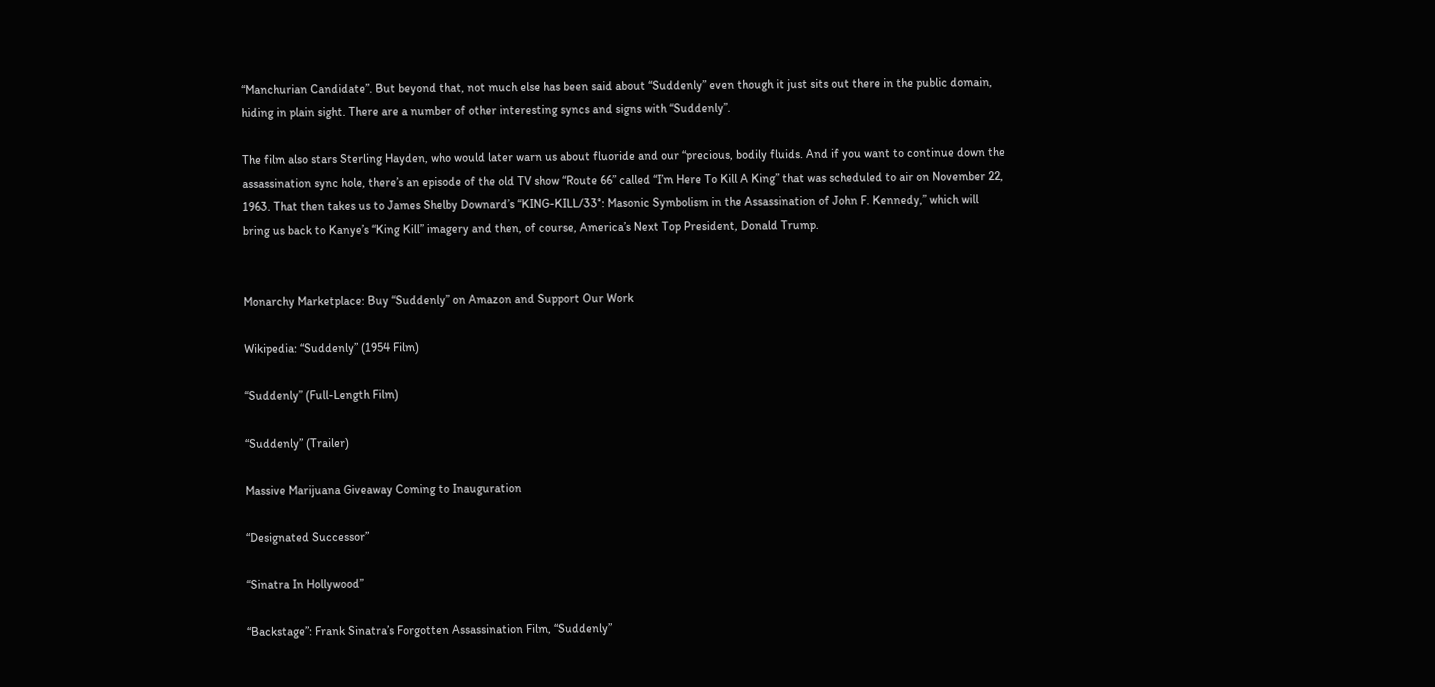“Manchurian Candidate”. But beyond that, not much else has been said about “Suddenly” even though it just sits out there in the public domain, hiding in plain sight. There are a number of other interesting syncs and signs with “Suddenly”.

The film also stars Sterling Hayden, who would later warn us about fluoride and our “precious, bodily fluids. And if you want to continue down the assassination sync hole, there’s an episode of the old TV show “Route 66” called “I’m Here To Kill A King” that was scheduled to air on November 22, 1963. That then takes us to James Shelby Downard’s “KING-KILL/33°: Masonic Symbolism in the Assassination of John F. Kennedy,” which will bring us back to Kanye’s “King Kill” imagery and then, of course, America’s Next Top President, Donald Trump.


Monarchy Marketplace: Buy “Suddenly” on Amazon and Support Our Work

Wikipedia: “Suddenly” (1954 Film)

“Suddenly” (Full-Length Film)

“Suddenly” (Trailer)

Massive Marijuana Giveaway Coming to Inauguration

“Designated Successor”

“Sinatra In Hollywood”

“Backstage”: Frank Sinatra’s Forgotten Assassination Film, “Suddenly”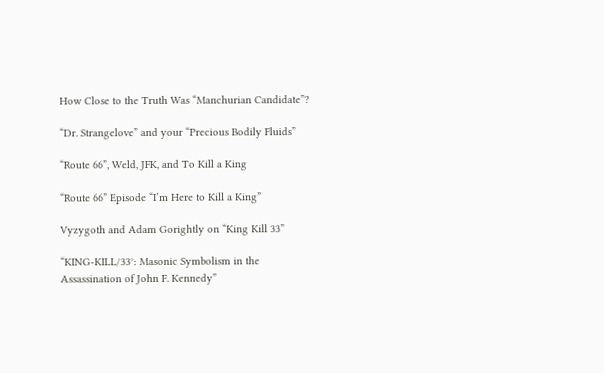How Close to the Truth Was “Manchurian Candidate”?

“Dr. Strangelove” and your “Precious Bodily Fluids”

“Route 66”, Weld, JFK, and To Kill a King

“Route 66” Episode “I’m Here to Kill a King”

Vyzygoth and Adam Gorightly on “King Kill 33”

“KING-KILL/33°: Masonic Symbolism in the Assassination of John F. Kennedy”